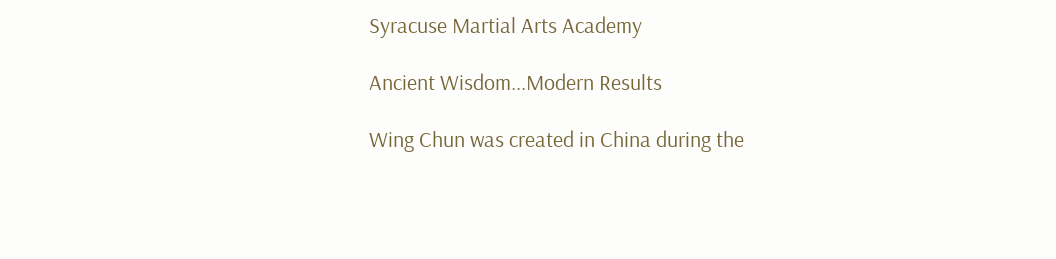Syracuse Martial Arts Academy

Ancient Wisdom...Modern Results

Wing Chun was created in China during the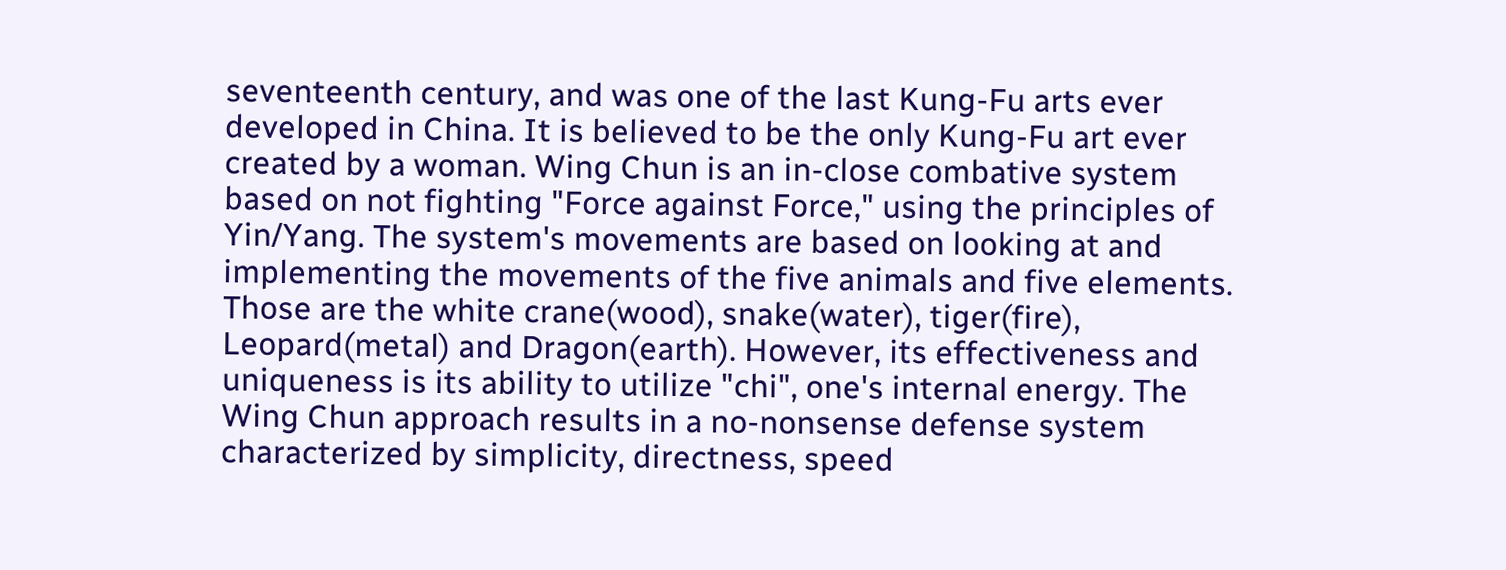seventeenth century, and was one of the last Kung-Fu arts ever developed in China. It is believed to be the only Kung-Fu art ever created by a woman. Wing Chun is an in-close combative system based on not fighting "Force against Force," using the principles of Yin/Yang. The system's movements are based on looking at and implementing the movements of the five animals and five elements. Those are the white crane(wood), snake(water), tiger(fire), Leopard(metal) and Dragon(earth). However, its effectiveness and uniqueness is its ability to utilize "chi", one's internal energy. The Wing Chun approach results in a no-nonsense defense system characterized by simplicity, directness, speed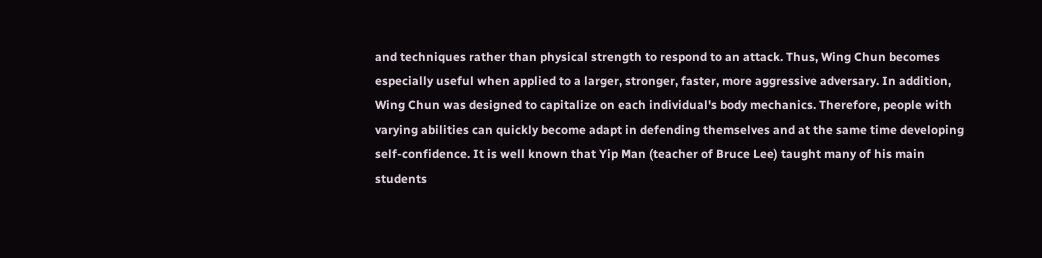and techniques rather than physical strength to respond to an attack. Thus, Wing Chun becomes especially useful when applied to a larger, stronger, faster, more aggressive adversary. In addition, Wing Chun was designed to capitalize on each individual's body mechanics. Therefore, people with varying abilities can quickly become adapt in defending themselves and at the same time developing self-confidence. It is well known that Yip Man (teacher of Bruce Lee) taught many of his main students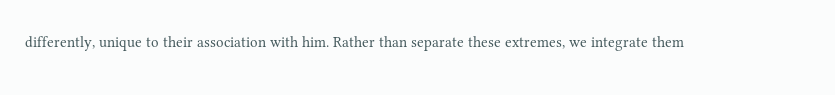differently, unique to their association with him. Rather than separate these extremes, we integrate them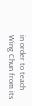in order to teach Wing Chun from its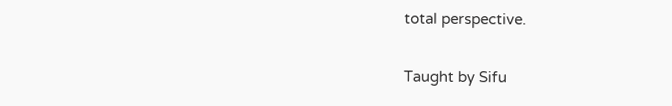total perspective.

Taught by Sifu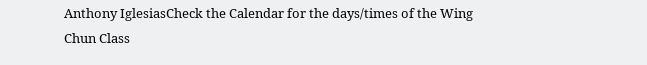Anthony IglesiasCheck the Calendar for the days/times of the Wing Chun Class